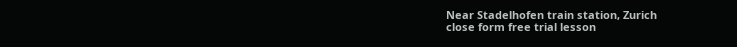Near Stadelhofen train station, Zurich
close form free trial lesson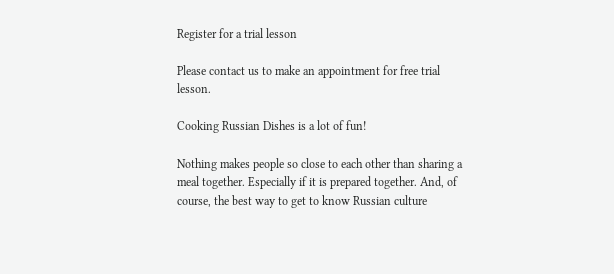Register for a trial lesson

Please contact us to make an appointment for free trial lesson.

Cooking Russian Dishes is a lot of fun!

Nothing makes people so close to each other than sharing a meal together. Especially if it is prepared together. And, of course, the best way to get to know Russian culture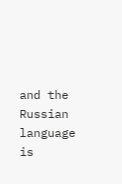and the Russian language is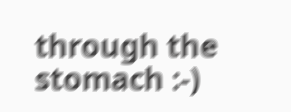through the stomach :-)